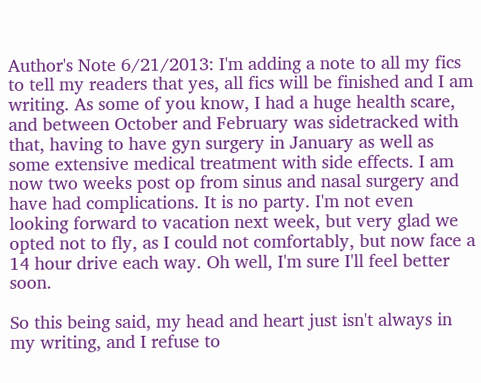Author's Note 6/21/2013: I'm adding a note to all my fics to tell my readers that yes, all fics will be finished and I am writing. As some of you know, I had a huge health scare, and between October and February was sidetracked with that, having to have gyn surgery in January as well as some extensive medical treatment with side effects. I am now two weeks post op from sinus and nasal surgery and have had complications. It is no party. I'm not even looking forward to vacation next week, but very glad we opted not to fly, as I could not comfortably, but now face a 14 hour drive each way. Oh well, I'm sure I'll feel better soon.

So this being said, my head and heart just isn't always in my writing, and I refuse to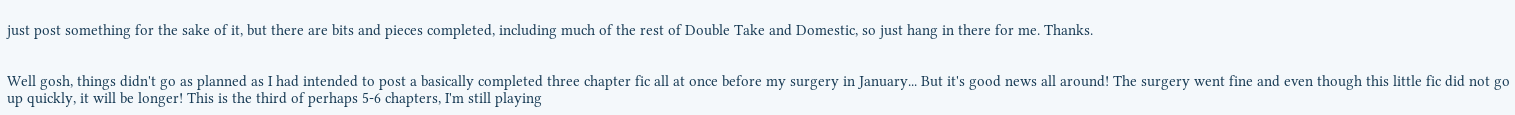just post something for the sake of it, but there are bits and pieces completed, including much of the rest of Double Take and Domestic, so just hang in there for me. Thanks.


Well gosh, things didn't go as planned as I had intended to post a basically completed three chapter fic all at once before my surgery in January... But it's good news all around! The surgery went fine and even though this little fic did not go up quickly, it will be longer! This is the third of perhaps 5-6 chapters, I'm still playing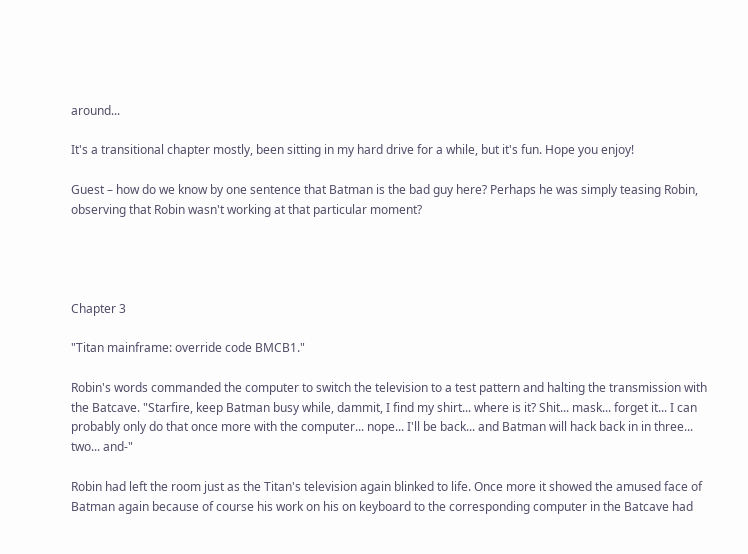around...

It's a transitional chapter mostly, been sitting in my hard drive for a while, but it's fun. Hope you enjoy!

Guest – how do we know by one sentence that Batman is the bad guy here? Perhaps he was simply teasing Robin, observing that Robin wasn't working at that particular moment?




Chapter 3

"Titan mainframe: override code BMCB1."

Robin's words commanded the computer to switch the television to a test pattern and halting the transmission with the Batcave. "Starfire, keep Batman busy while, dammit, I find my shirt... where is it? Shit... mask... forget it... I can probably only do that once more with the computer... nope... I'll be back... and Batman will hack back in in three... two... and-"

Robin had left the room just as the Titan's television again blinked to life. Once more it showed the amused face of Batman again because of course his work on his on keyboard to the corresponding computer in the Batcave had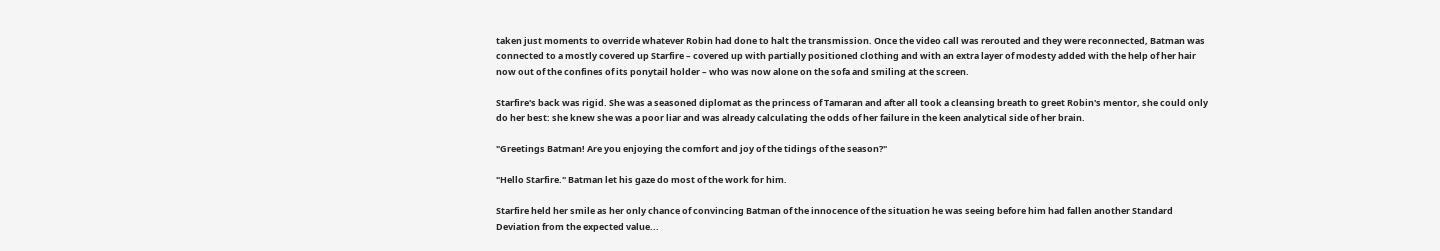taken just moments to override whatever Robin had done to halt the transmission. Once the video call was rerouted and they were reconnected, Batman was connected to a mostly covered up Starfire – covered up with partially positioned clothing and with an extra layer of modesty added with the help of her hair now out of the confines of its ponytail holder – who was now alone on the sofa and smiling at the screen.

Starfire's back was rigid. She was a seasoned diplomat as the princess of Tamaran and after all took a cleansing breath to greet Robin's mentor, she could only do her best: she knew she was a poor liar and was already calculating the odds of her failure in the keen analytical side of her brain.

"Greetings Batman! Are you enjoying the comfort and joy of the tidings of the season?"

"Hello Starfire." Batman let his gaze do most of the work for him.

Starfire held her smile as her only chance of convincing Batman of the innocence of the situation he was seeing before him had fallen another Standard Deviation from the expected value...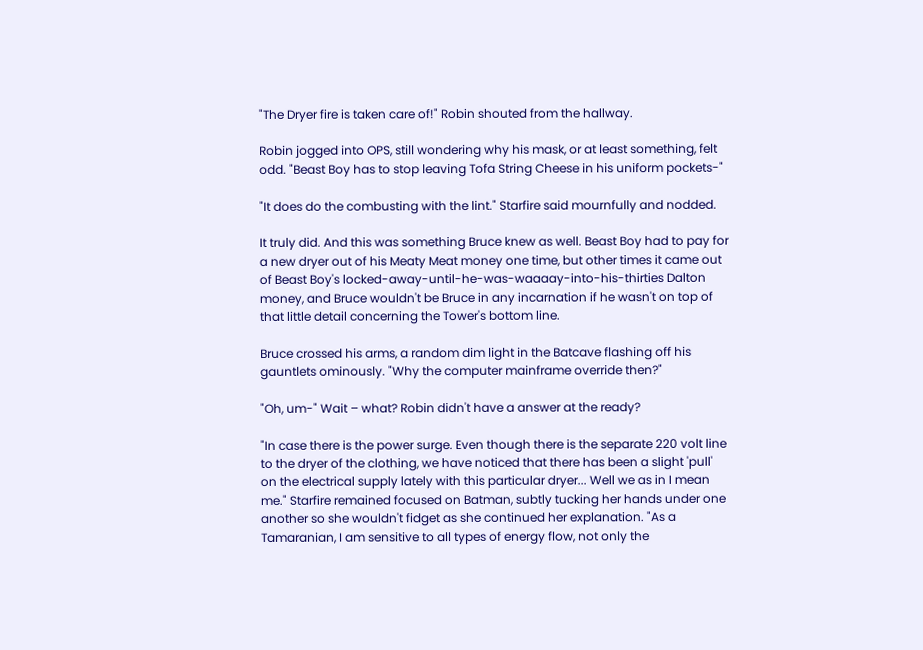"The Dryer fire is taken care of!" Robin shouted from the hallway.

Robin jogged into OPS, still wondering why his mask, or at least something, felt odd. "Beast Boy has to stop leaving Tofa String Cheese in his uniform pockets-"

"It does do the combusting with the lint." Starfire said mournfully and nodded.

It truly did. And this was something Bruce knew as well. Beast Boy had to pay for a new dryer out of his Meaty Meat money one time, but other times it came out of Beast Boy's locked-away-until-he-was-waaaay-into-his-thirties Dalton money, and Bruce wouldn't be Bruce in any incarnation if he wasn't on top of that little detail concerning the Tower's bottom line.

Bruce crossed his arms, a random dim light in the Batcave flashing off his gauntlets ominously. "Why the computer mainframe override then?"

"Oh, um-" Wait – what? Robin didn't have a answer at the ready?

"In case there is the power surge. Even though there is the separate 220 volt line to the dryer of the clothing, we have noticed that there has been a slight 'pull' on the electrical supply lately with this particular dryer... Well we as in I mean me." Starfire remained focused on Batman, subtly tucking her hands under one another so she wouldn't fidget as she continued her explanation. "As a Tamaranian, I am sensitive to all types of energy flow, not only the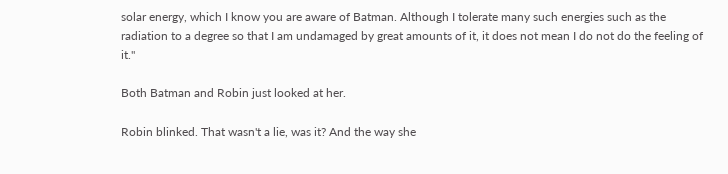solar energy, which I know you are aware of Batman. Although I tolerate many such energies such as the radiation to a degree so that I am undamaged by great amounts of it, it does not mean I do not do the feeling of it."

Both Batman and Robin just looked at her.

Robin blinked. That wasn't a lie, was it? And the way she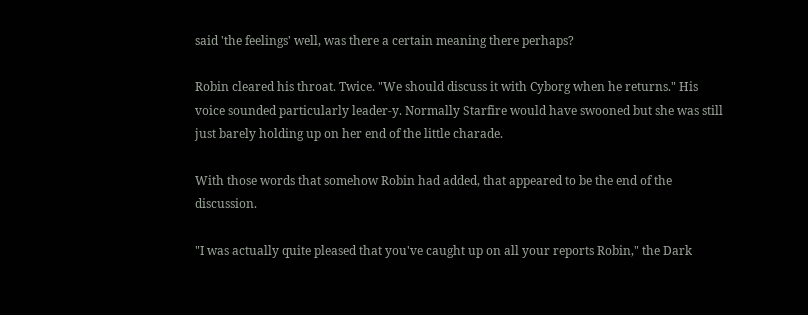said 'the feelings' well, was there a certain meaning there perhaps?

Robin cleared his throat. Twice. "We should discuss it with Cyborg when he returns." His voice sounded particularly leader-y. Normally Starfire would have swooned but she was still just barely holding up on her end of the little charade.

With those words that somehow Robin had added, that appeared to be the end of the discussion.

"I was actually quite pleased that you've caught up on all your reports Robin," the Dark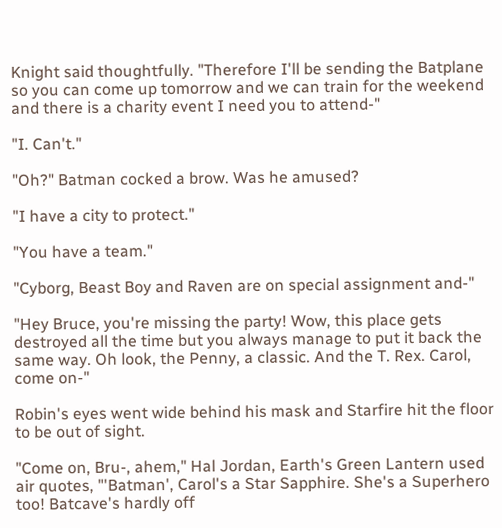Knight said thoughtfully. "Therefore I'll be sending the Batplane so you can come up tomorrow and we can train for the weekend and there is a charity event I need you to attend-"

"I. Can't."

"Oh?" Batman cocked a brow. Was he amused?

"I have a city to protect."

"You have a team."

"Cyborg, Beast Boy and Raven are on special assignment and-"

"Hey Bruce, you're missing the party! Wow, this place gets destroyed all the time but you always manage to put it back the same way. Oh look, the Penny, a classic. And the T. Rex. Carol, come on-"

Robin's eyes went wide behind his mask and Starfire hit the floor to be out of sight.

"Come on, Bru-, ahem," Hal Jordan, Earth's Green Lantern used air quotes, "'Batman', Carol's a Star Sapphire. She's a Superhero too! Batcave's hardly off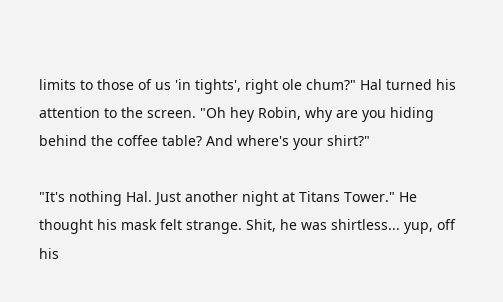limits to those of us 'in tights', right ole chum?" Hal turned his attention to the screen. "Oh hey Robin, why are you hiding behind the coffee table? And where's your shirt?"

"It's nothing Hal. Just another night at Titans Tower." He thought his mask felt strange. Shit, he was shirtless... yup, off his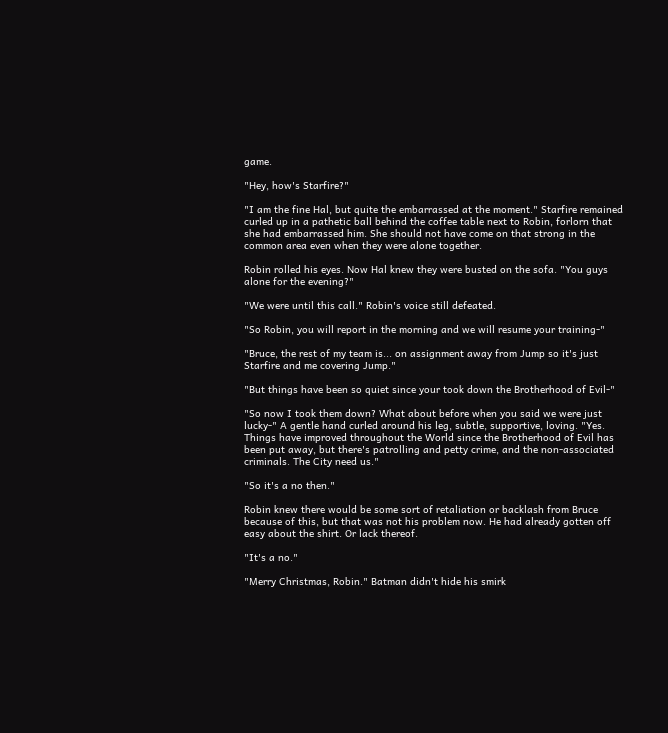game.

"Hey, how's Starfire?"

"I am the fine Hal, but quite the embarrassed at the moment." Starfire remained curled up in a pathetic ball behind the coffee table next to Robin, forlorn that she had embarrassed him. She should not have come on that strong in the common area even when they were alone together.

Robin rolled his eyes. Now Hal knew they were busted on the sofa. "You guys alone for the evening?"

"We were until this call." Robin's voice still defeated.

"So Robin, you will report in the morning and we will resume your training-"

"Bruce, the rest of my team is... on assignment away from Jump so it's just Starfire and me covering Jump."

"But things have been so quiet since your took down the Brotherhood of Evil-"

"So now I took them down? What about before when you said we were just lucky-" A gentle hand curled around his leg, subtle, supportive, loving. "Yes. Things have improved throughout the World since the Brotherhood of Evil has been put away, but there's patrolling and petty crime, and the non-associated criminals. The City need us."

"So it's a no then."

Robin knew there would be some sort of retaliation or backlash from Bruce because of this, but that was not his problem now. He had already gotten off easy about the shirt. Or lack thereof.

"It's a no."

"Merry Christmas, Robin." Batman didn't hide his smirk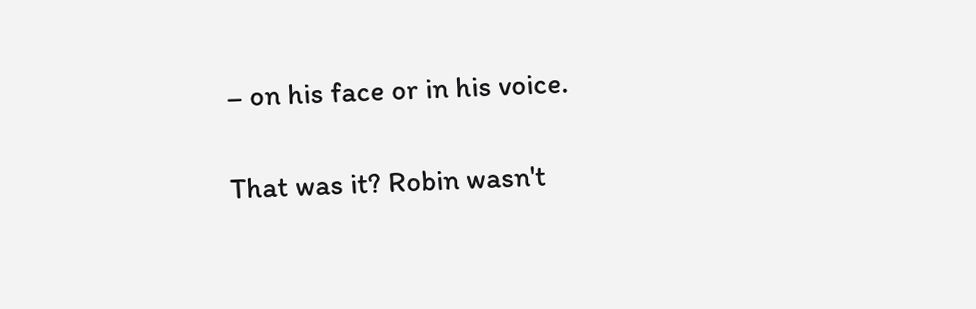– on his face or in his voice.

That was it? Robin wasn't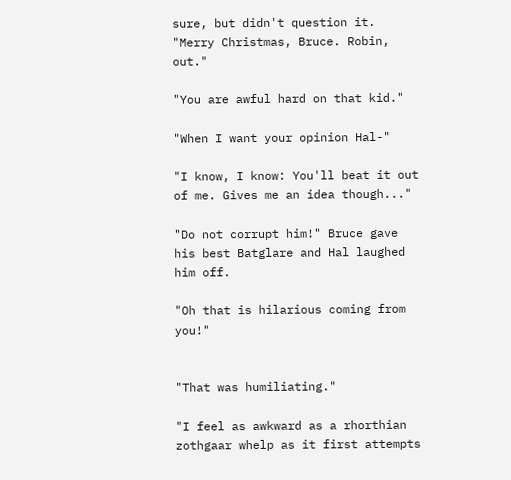sure, but didn't question it. "Merry Christmas, Bruce. Robin, out."

"You are awful hard on that kid."

"When I want your opinion Hal-"

"I know, I know: You'll beat it out of me. Gives me an idea though..."

"Do not corrupt him!" Bruce gave his best Batglare and Hal laughed him off.

"Oh that is hilarious coming from you!"


"That was humiliating."

"I feel as awkward as a rhorthian zothgaar whelp as it first attempts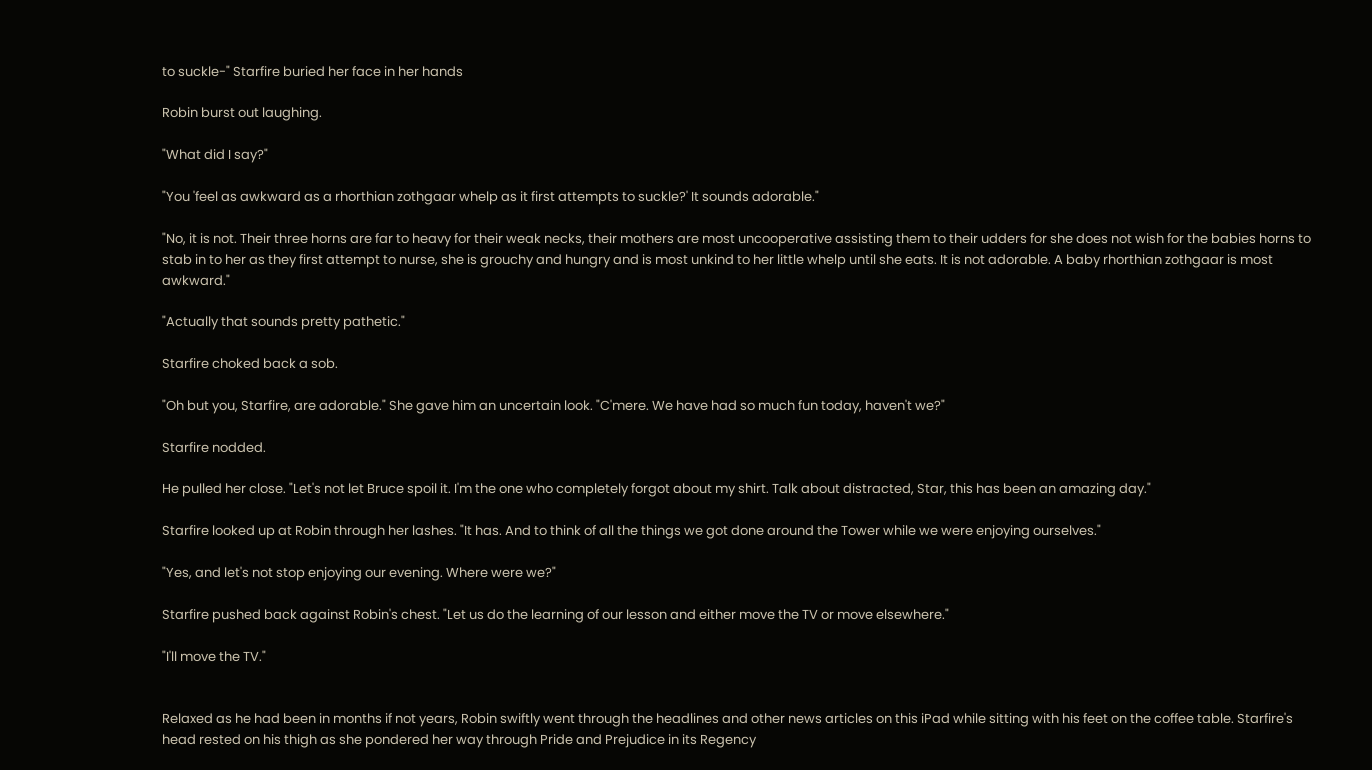to suckle-" Starfire buried her face in her hands

Robin burst out laughing.

"What did I say?"

"You 'feel as awkward as a rhorthian zothgaar whelp as it first attempts to suckle?' It sounds adorable."

"No, it is not. Their three horns are far to heavy for their weak necks, their mothers are most uncooperative assisting them to their udders for she does not wish for the babies horns to stab in to her as they first attempt to nurse, she is grouchy and hungry and is most unkind to her little whelp until she eats. It is not adorable. A baby rhorthian zothgaar is most awkward."

"Actually that sounds pretty pathetic."

Starfire choked back a sob.

"Oh but you, Starfire, are adorable." She gave him an uncertain look. "C'mere. We have had so much fun today, haven't we?"

Starfire nodded.

He pulled her close. "Let's not let Bruce spoil it. I'm the one who completely forgot about my shirt. Talk about distracted, Star, this has been an amazing day."

Starfire looked up at Robin through her lashes. "It has. And to think of all the things we got done around the Tower while we were enjoying ourselves."

"Yes, and let's not stop enjoying our evening. Where were we?"

Starfire pushed back against Robin's chest. "Let us do the learning of our lesson and either move the TV or move elsewhere."

"I'll move the TV."


Relaxed as he had been in months if not years, Robin swiftly went through the headlines and other news articles on this iPad while sitting with his feet on the coffee table. Starfire's head rested on his thigh as she pondered her way through Pride and Prejudice in its Regency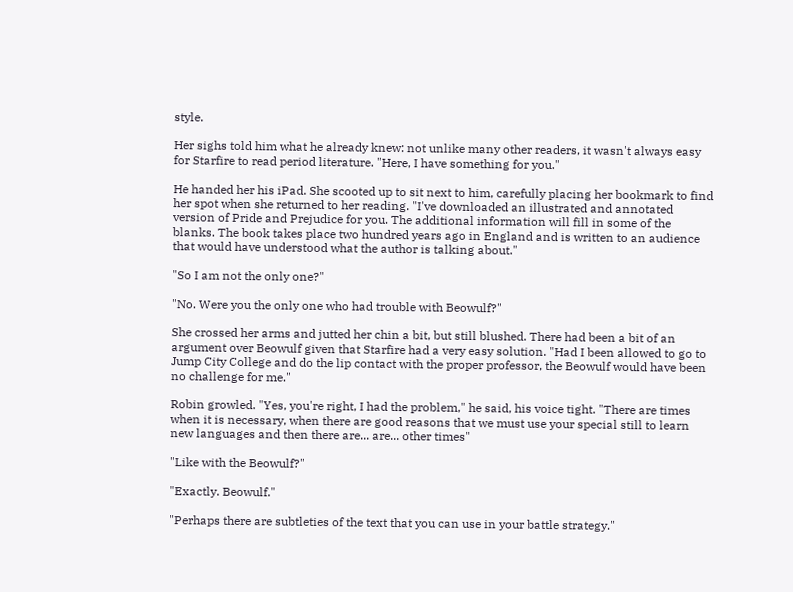style.

Her sighs told him what he already knew: not unlike many other readers, it wasn't always easy for Starfire to read period literature. "Here, I have something for you."

He handed her his iPad. She scooted up to sit next to him, carefully placing her bookmark to find her spot when she returned to her reading. "I've downloaded an illustrated and annotated version of Pride and Prejudice for you. The additional information will fill in some of the blanks. The book takes place two hundred years ago in England and is written to an audience that would have understood what the author is talking about."

"So I am not the only one?"

"No. Were you the only one who had trouble with Beowulf?"

She crossed her arms and jutted her chin a bit, but still blushed. There had been a bit of an argument over Beowulf given that Starfire had a very easy solution. "Had I been allowed to go to Jump City College and do the lip contact with the proper professor, the Beowulf would have been no challenge for me."

Robin growled. "Yes, you're right, I had the problem," he said, his voice tight. "There are times when it is necessary, when there are good reasons that we must use your special still to learn new languages and then there are... are... other times"

"Like with the Beowulf?"

"Exactly. Beowulf."

"Perhaps there are subtleties of the text that you can use in your battle strategy."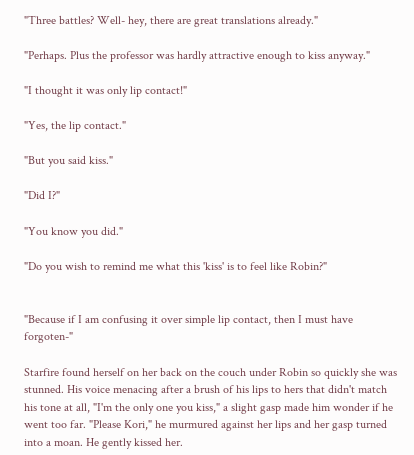"Three battles? Well- hey, there are great translations already."

"Perhaps. Plus the professor was hardly attractive enough to kiss anyway."

"I thought it was only lip contact!"

"Yes, the lip contact."

"But you said kiss."

"Did I?"

"You know you did."

"Do you wish to remind me what this 'kiss' is to feel like Robin?"


"Because if I am confusing it over simple lip contact, then I must have forgoten-"

Starfire found herself on her back on the couch under Robin so quickly she was stunned. His voice menacing after a brush of his lips to hers that didn't match his tone at all, "I'm the only one you kiss," a slight gasp made him wonder if he went too far. "Please Kori," he murmured against her lips and her gasp turned into a moan. He gently kissed her.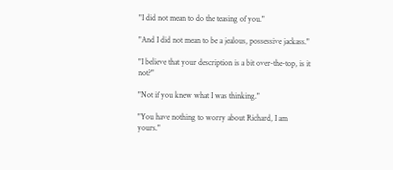"I did not mean to do the teasing of you."

"And I did not mean to be a jealous, possessive jackass."

"I believe that your description is a bit over-the-top, is it not?"

"Not if you knew what I was thinking."

"You have nothing to worry about Richard, I am yours."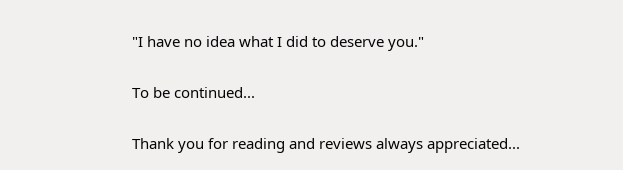"I have no idea what I did to deserve you."


To be continued...


Thank you for reading and reviews always appreciated...